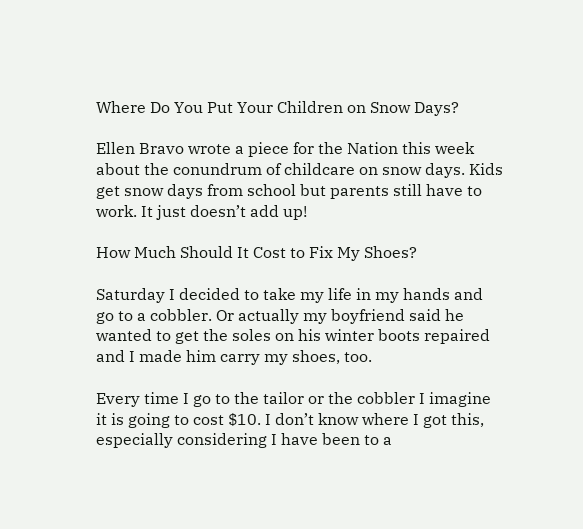Where Do You Put Your Children on Snow Days?

Ellen Bravo wrote a piece for the Nation this week about the conundrum of childcare on snow days. Kids get snow days from school but parents still have to work. It just doesn’t add up!

How Much Should It Cost to Fix My Shoes?

Saturday I decided to take my life in my hands and go to a cobbler. Or actually my boyfriend said he wanted to get the soles on his winter boots repaired and I made him carry my shoes, too.

Every time I go to the tailor or the cobbler I imagine it is going to cost $10. I don’t know where I got this, especially considering I have been to a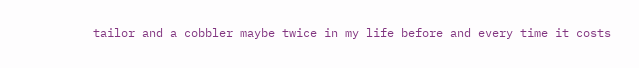tailor and a cobbler maybe twice in my life before and every time it costs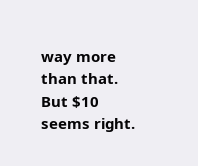way more than that. But $10 seems right.